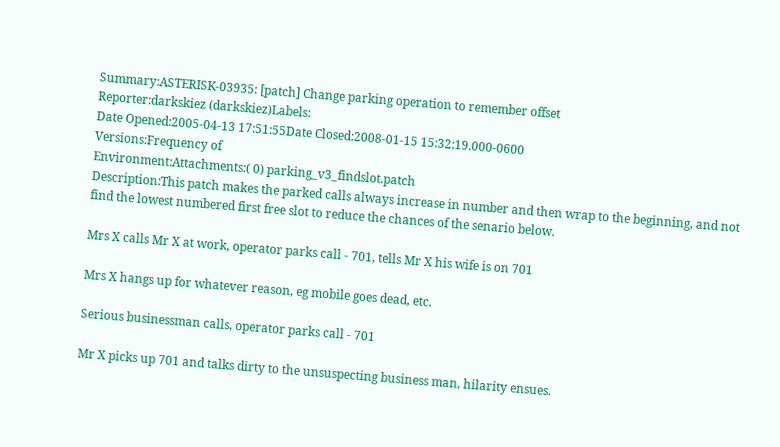Summary:ASTERISK-03935: [patch] Change parking operation to remember offset
Reporter:darkskiez (darkskiez)Labels:
Date Opened:2005-04-13 17:51:55Date Closed:2008-01-15 15:32:19.000-0600
Versions:Frequency of
Environment:Attachments:( 0) parking_v3_findslot.patch
Description:This patch makes the parked calls always increase in number and then wrap to the beginning, and not find the lowest numbered first free slot to reduce the chances of the senario below.

Mrs X calls Mr X at work, operator parks call - 701, tells Mr X his wife is on 701

Mrs X hangs up for whatever reason, eg mobile goes dead, etc.

Serious businessman calls, operator parks call - 701

Mr X picks up 701 and talks dirty to the unsuspecting business man, hilarity ensues.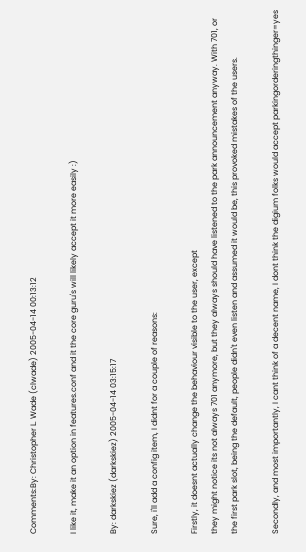Comments:By: Christopher L. Wade (clwade) 2005-04-14 00:13:12

I like it, make it an option in features.conf and it the core guru's will likely accept it more easily :)

By: darkskiez (darkskiez) 2005-04-14 03:15:17

Sure, i'll add a config item, I didnt for a couple of reasons:

Firstly, it doesnt actually change the behaviour visible to the user, except
they might notice its not always 701 anymore, but they always should have listened to the park announcement anyway. With 701, or the first park slot, being the default, people didn't even listen and assumed it would be, this provoked mistakes of the users.

Secondly, and most importantly, I cant think of a decent name, I dont think the digium folks would accept parkingorderingthinger=yes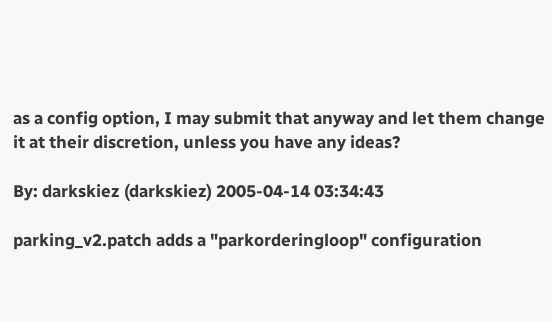as a config option, I may submit that anyway and let them change it at their discretion, unless you have any ideas?

By: darkskiez (darkskiez) 2005-04-14 03:34:43

parking_v2.patch adds a "parkorderingloop" configuration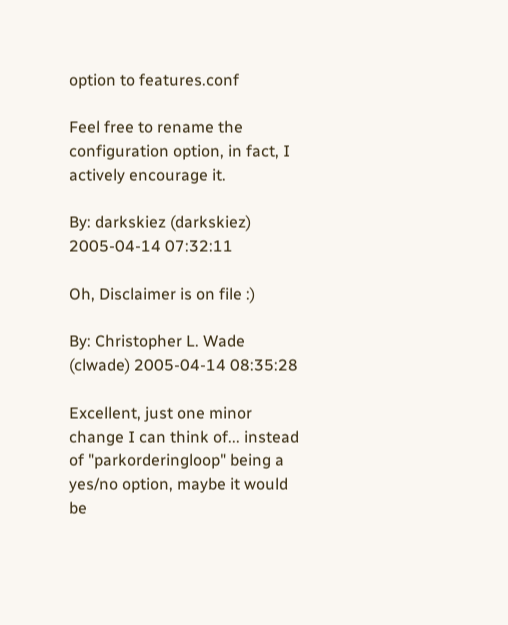option to features.conf

Feel free to rename the configuration option, in fact, I actively encourage it.

By: darkskiez (darkskiez) 2005-04-14 07:32:11

Oh, Disclaimer is on file :)

By: Christopher L. Wade (clwade) 2005-04-14 08:35:28

Excellent, just one minor change I can think of... instead of "parkorderingloop" being a yes/no option, maybe it would be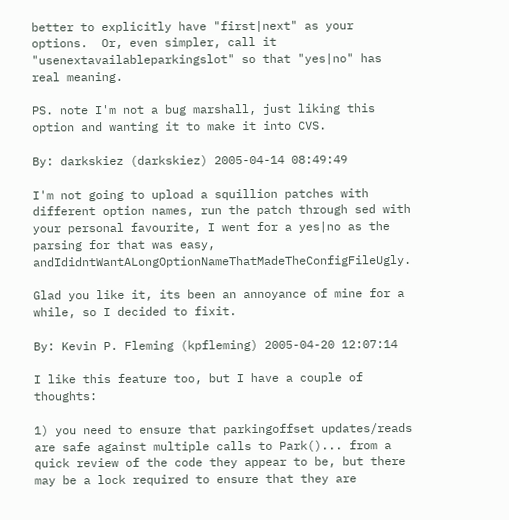better to explicitly have "first|next" as your options.  Or, even simpler, call it "usenextavailableparkingslot" so that "yes|no" has real meaning.

PS. note I'm not a bug marshall, just liking this option and wanting it to make it into CVS.

By: darkskiez (darkskiez) 2005-04-14 08:49:49

I'm not going to upload a squillion patches with different option names, run the patch through sed with your personal favourite, I went for a yes|no as the parsing for that was easy, andIdidntWantALongOptionNameThatMadeTheConfigFileUgly.

Glad you like it, its been an annoyance of mine for a while, so I decided to fixit.

By: Kevin P. Fleming (kpfleming) 2005-04-20 12:07:14

I like this feature too, but I have a couple of thoughts:

1) you need to ensure that parkingoffset updates/reads are safe against multiple calls to Park()... from a quick review of the code they appear to be, but there may be a lock required to ensure that they are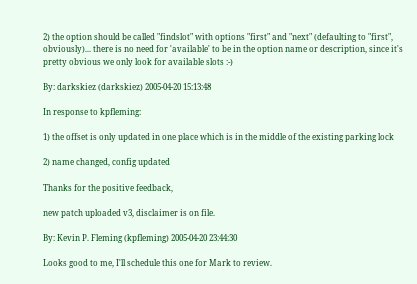2) the option should be called "findslot" with options "first" and "next" (defaulting to "first", obviously)... there is no need for 'available' to be in the option name or description, since it's pretty obvious we only look for available slots :-)

By: darkskiez (darkskiez) 2005-04-20 15:13:48

In response to kpfleming:

1) the offset is only updated in one place which is in the middle of the existing parking lock

2) name changed, config updated

Thanks for the positive feedback,

new patch uploaded v3, disclaimer is on file.

By: Kevin P. Fleming (kpfleming) 2005-04-20 23:44:30

Looks good to me, I'll schedule this one for Mark to review.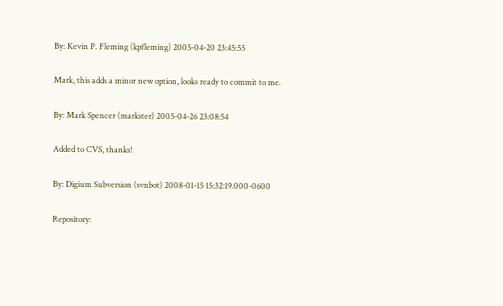By: Kevin P. Fleming (kpfleming) 2005-04-20 23:45:55

Mark, this adds a minor new option, looks ready to commit to me.

By: Mark Spencer (markster) 2005-04-26 23:08:54

Added to CVS, thanks!

By: Digium Subversion (svnbot) 2008-01-15 15:32:19.000-0600

Repository: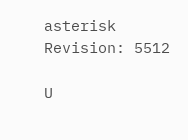asterisk
Revision: 5512

U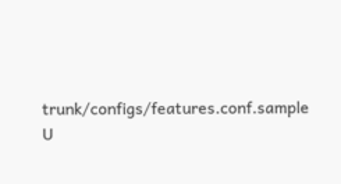trunk/configs/features.conf.sample
U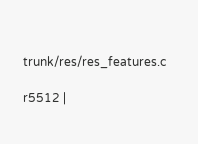trunk/res/res_features.c

r5512 |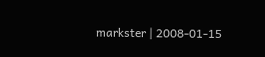markster | 2008-01-15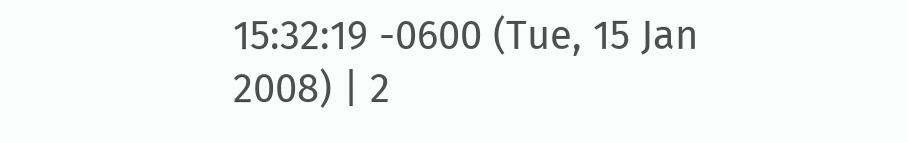15:32:19 -0600 (Tue, 15 Jan 2008) | 2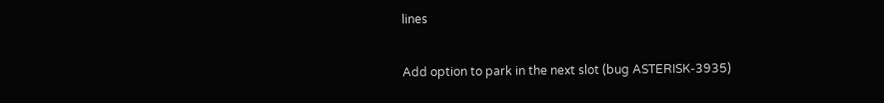lines

Add option to park in the next slot (bug ASTERISK-3935)